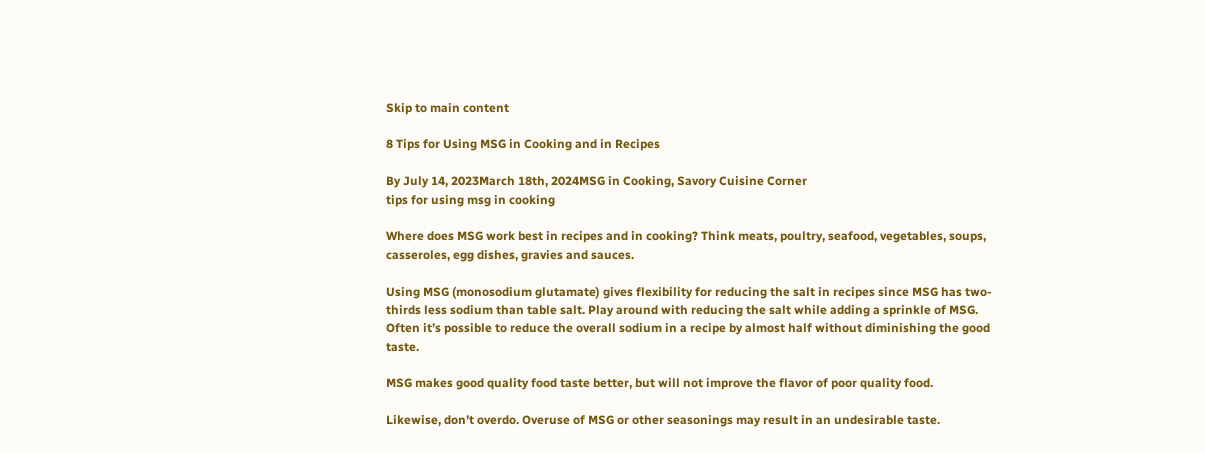Skip to main content

8 Tips for Using MSG in Cooking and in Recipes

By July 14, 2023March 18th, 2024MSG in Cooking, Savory Cuisine Corner
tips for using msg in cooking

Where does MSG work best in recipes and in cooking? Think meats, poultry, seafood, vegetables, soups, casseroles, egg dishes, gravies and sauces.

Using MSG (monosodium glutamate) gives flexibility for reducing the salt in recipes since MSG has two-thirds less sodium than table salt. Play around with reducing the salt while adding a sprinkle of MSG. Often it’s possible to reduce the overall sodium in a recipe by almost half without diminishing the good taste.

MSG makes good quality food taste better, but will not improve the flavor of poor quality food.

Likewise, don’t overdo. Overuse of MSG or other seasonings may result in an undesirable taste.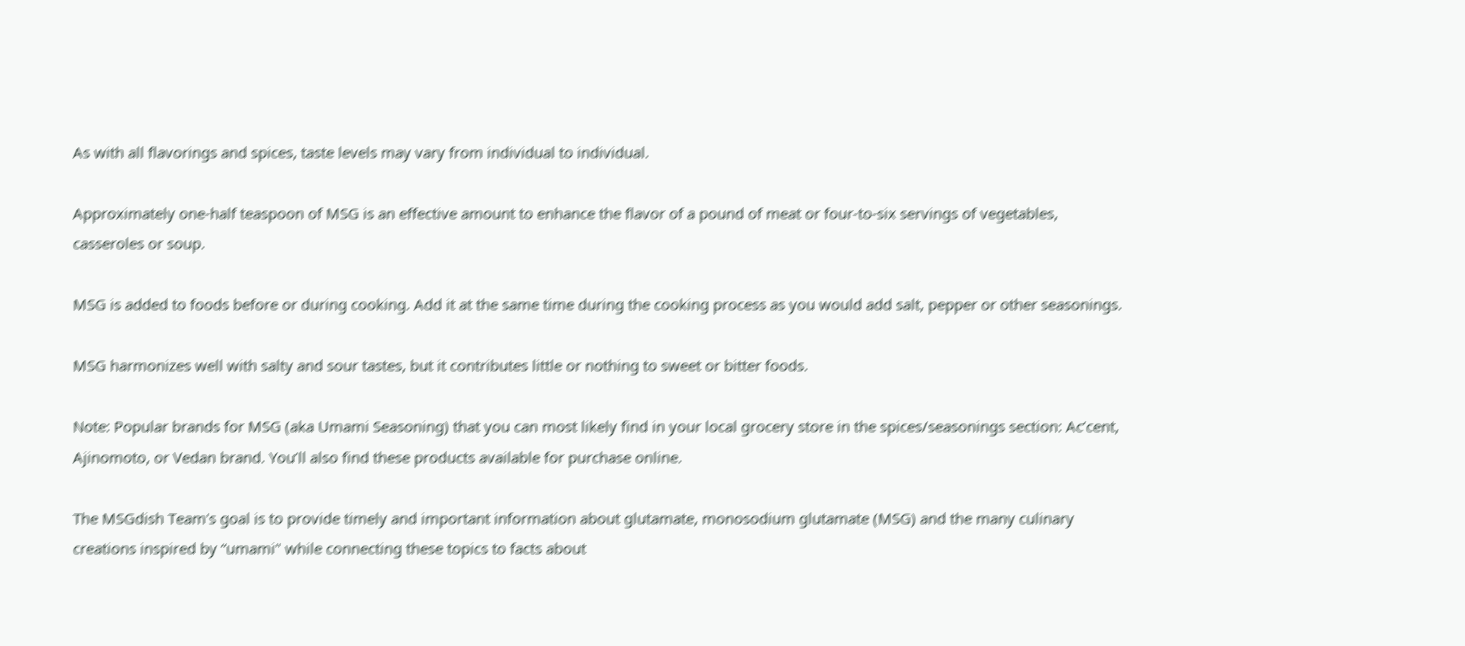As with all flavorings and spices, taste levels may vary from individual to individual.

Approximately one-half teaspoon of MSG is an effective amount to enhance the flavor of a pound of meat or four-to-six servings of vegetables, casseroles or soup.

MSG is added to foods before or during cooking. Add it at the same time during the cooking process as you would add salt, pepper or other seasonings.

MSG harmonizes well with salty and sour tastes, but it contributes little or nothing to sweet or bitter foods.

Note: Popular brands for MSG (aka Umami Seasoning) that you can most likely find in your local grocery store in the spices/seasonings section: Ac’cent, Ajinomoto, or Vedan brand. You’ll also find these products available for purchase online.

The MSGdish Team's goal is to provide timely and important information about glutamate, monosodium glutamate (MSG) and the many culinary creations inspired by “umami" while connecting these topics to facts about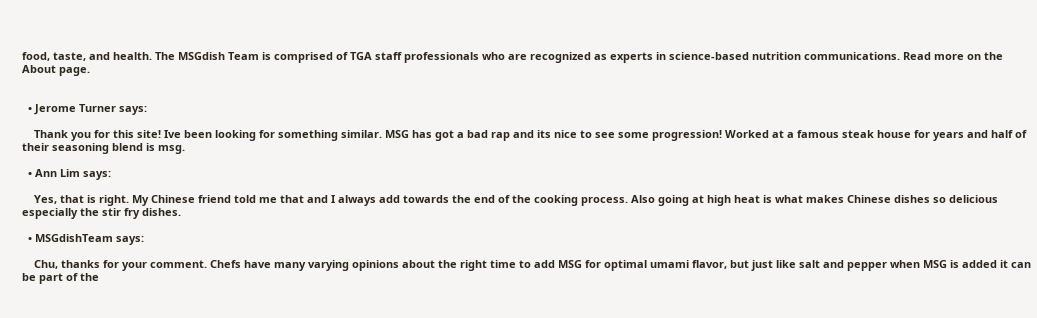food, taste, and health. The MSGdish Team is comprised of TGA staff professionals who are recognized as experts in science-based nutrition communications. Read more on the About page.


  • Jerome Turner says:

    Thank you for this site! Ive been looking for something similar. MSG has got a bad rap and its nice to see some progression! Worked at a famous steak house for years and half of their seasoning blend is msg.

  • Ann Lim says:

    Yes, that is right. My Chinese friend told me that and I always add towards the end of the cooking process. Also going at high heat is what makes Chinese dishes so delicious especially the stir fry dishes.

  • MSGdishTeam says:

    Chu, thanks for your comment. Chefs have many varying opinions about the right time to add MSG for optimal umami flavor, but just like salt and pepper when MSG is added it can be part of the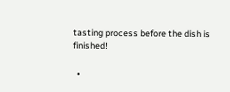tasting process before the dish is finished!

  •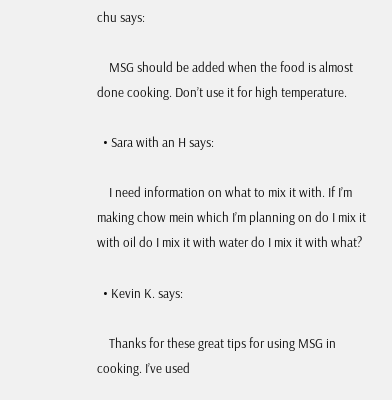chu says:

    MSG should be added when the food is almost done cooking. Don’t use it for high temperature.

  • Sara with an H says:

    I need information on what to mix it with. If I’m making chow mein which I’m planning on do I mix it with oil do I mix it with water do I mix it with what?

  • Kevin K. says:

    Thanks for these great tips for using MSG in cooking. I’ve used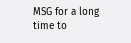MSG for a long time to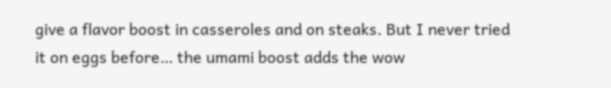give a flavor boost in casseroles and on steaks. But I never tried it on eggs before… the umami boost adds the wow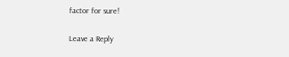factor for sure!

Leave a Reply